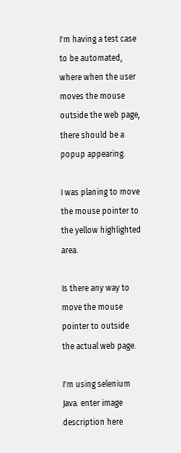I'm having a test case to be automated, where when the user moves the mouse outside the web page, there should be a popup appearing.

I was planing to move the mouse pointer to the yellow highlighted area.

Is there any way to move the mouse pointer to outside the actual web page.

I'm using selenium Java. enter image description here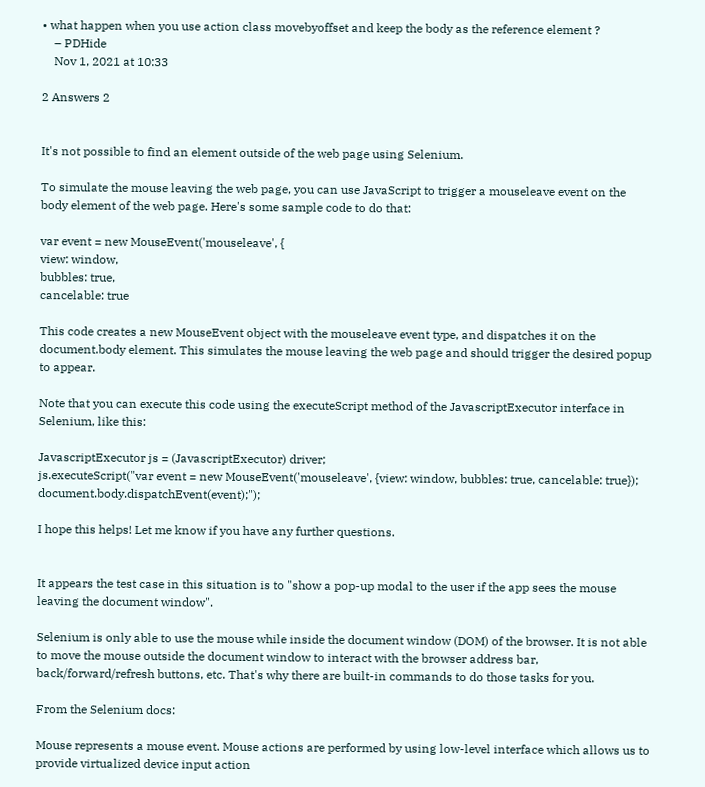• what happen when you use action class movebyoffset and keep the body as the reference element ?
    – PDHide
    Nov 1, 2021 at 10:33

2 Answers 2


It's not possible to find an element outside of the web page using Selenium.

To simulate the mouse leaving the web page, you can use JavaScript to trigger a mouseleave event on the body element of the web page. Here's some sample code to do that:

var event = new MouseEvent('mouseleave', {
view: window,
bubbles: true,
cancelable: true

This code creates a new MouseEvent object with the mouseleave event type, and dispatches it on the document.body element. This simulates the mouse leaving the web page and should trigger the desired popup to appear.

Note that you can execute this code using the executeScript method of the JavascriptExecutor interface in Selenium, like this:

JavascriptExecutor js = (JavascriptExecutor) driver;
js.executeScript("var event = new MouseEvent('mouseleave', {view: window, bubbles: true, cancelable: true}); document.body.dispatchEvent(event);");

I hope this helps! Let me know if you have any further questions.


It appears the test case in this situation is to "show a pop-up modal to the user if the app sees the mouse leaving the document window".

Selenium is only able to use the mouse while inside the document window (DOM) of the browser. It is not able to move the mouse outside the document window to interact with the browser address bar, back/forward/refresh buttons, etc. That's why there are built-in commands to do those tasks for you.

From the Selenium docs:

Mouse represents a mouse event. Mouse actions are performed by using low-level interface which allows us to provide virtualized device input action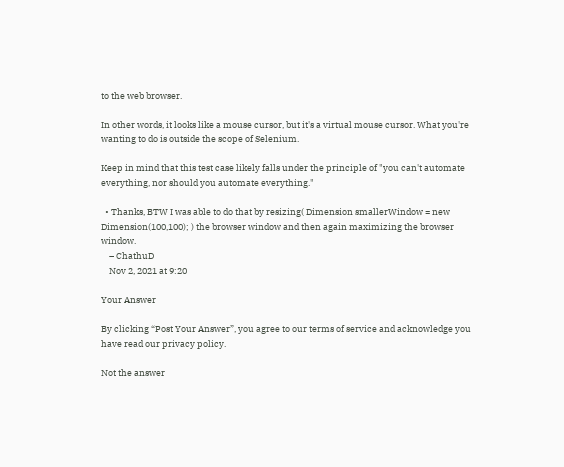to the web browser.

In other words, it looks like a mouse cursor, but it's a virtual mouse cursor. What you're wanting to do is outside the scope of Selenium.

Keep in mind that this test case likely falls under the principle of "you can't automate everything, nor should you automate everything."

  • Thanks, BTW I was able to do that by resizing( Dimension smallerWindow = new Dimension(100,100); ) the browser window and then again maximizing the browser window.
    – ChathuD
    Nov 2, 2021 at 9:20

Your Answer

By clicking “Post Your Answer”, you agree to our terms of service and acknowledge you have read our privacy policy.

Not the answer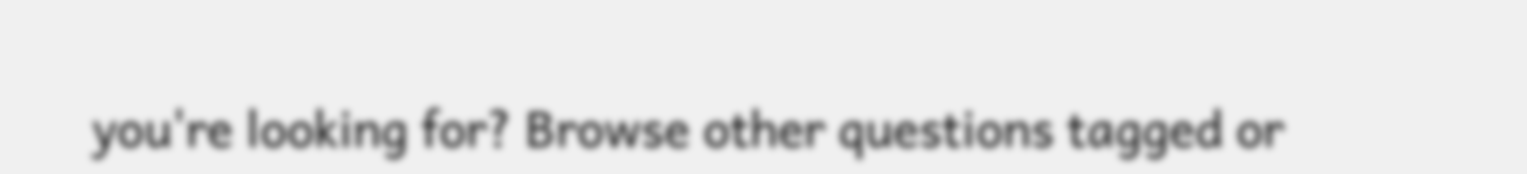you're looking for? Browse other questions tagged or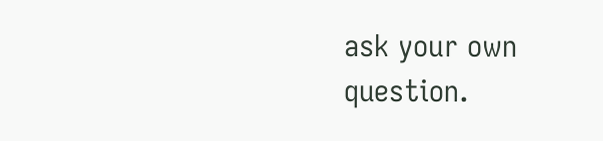ask your own question.